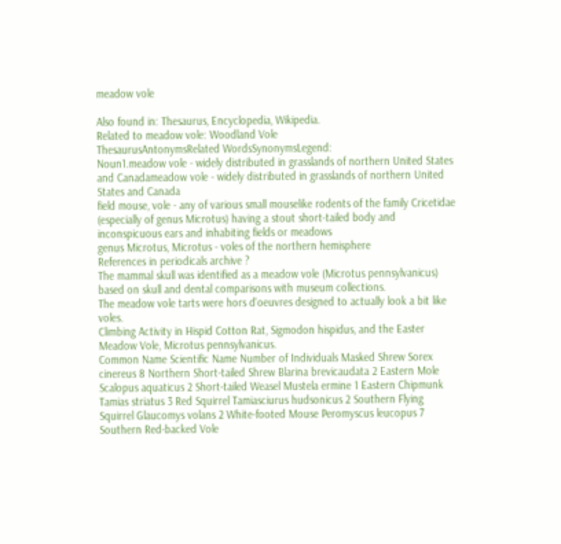meadow vole

Also found in: Thesaurus, Encyclopedia, Wikipedia.
Related to meadow vole: Woodland Vole
ThesaurusAntonymsRelated WordsSynonymsLegend:
Noun1.meadow vole - widely distributed in grasslands of northern United States and Canadameadow vole - widely distributed in grasslands of northern United States and Canada
field mouse, vole - any of various small mouselike rodents of the family Cricetidae (especially of genus Microtus) having a stout short-tailed body and inconspicuous ears and inhabiting fields or meadows
genus Microtus, Microtus - voles of the northern hemisphere
References in periodicals archive ?
The mammal skull was identified as a meadow vole (Microtus pennsylvanicus) based on skull and dental comparisons with museum collections.
The meadow vole tarts were hors d'oeuvres designed to actually look a bit like voles.
Climbing Activity in Hispid Cotton Rat, Sigmodon hispidus, and the Easter Meadow Vole, Microtus pennsylvanicus.
Common Name Scientific Name Number of Individuals Masked Shrew Sorex cinereus 8 Northern Short-tailed Shrew Blarina brevicaudata 2 Eastern Mole Scalopus aquaticus 2 Short-tailed Weasel Mustela ermine 1 Eastern Chipmunk Tamias striatus 3 Red Squirrel Tamiasciurus hudsonicus 2 Southern Flying Squirrel Glaucomys volans 2 White-footed Mouse Peromyscus leucopus 7 Southern Red-backed Vole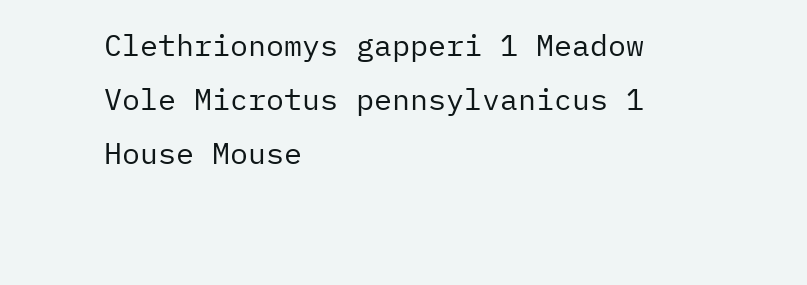Clethrionomys gapperi 1 Meadow Vole Microtus pennsylvanicus 1 House Mouse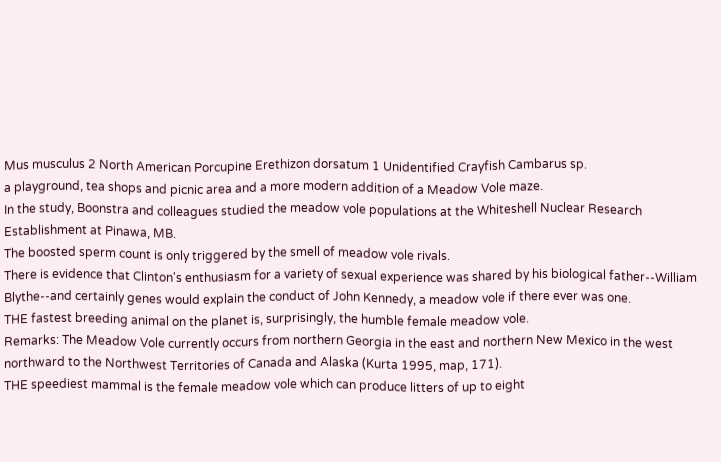Mus musculus 2 North American Porcupine Erethizon dorsatum 1 Unidentified Crayfish Cambarus sp.
a playground, tea shops and picnic area and a more modern addition of a Meadow Vole maze.
In the study, Boonstra and colleagues studied the meadow vole populations at the Whiteshell Nuclear Research Establishment at Pinawa, MB.
The boosted sperm count is only triggered by the smell of meadow vole rivals.
There is evidence that Clinton's enthusiasm for a variety of sexual experience was shared by his biological father--William Blythe--and certainly genes would explain the conduct of John Kennedy, a meadow vole if there ever was one.
THE fastest breeding animal on the planet is, surprisingly, the humble female meadow vole.
Remarks: The Meadow Vole currently occurs from northern Georgia in the east and northern New Mexico in the west northward to the Northwest Territories of Canada and Alaska (Kurta 1995, map, 171).
THE speediest mammal is the female meadow vole which can produce litters of up to eight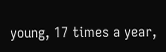young, 17 times a year,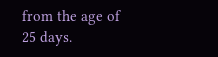from the age of 25 days.